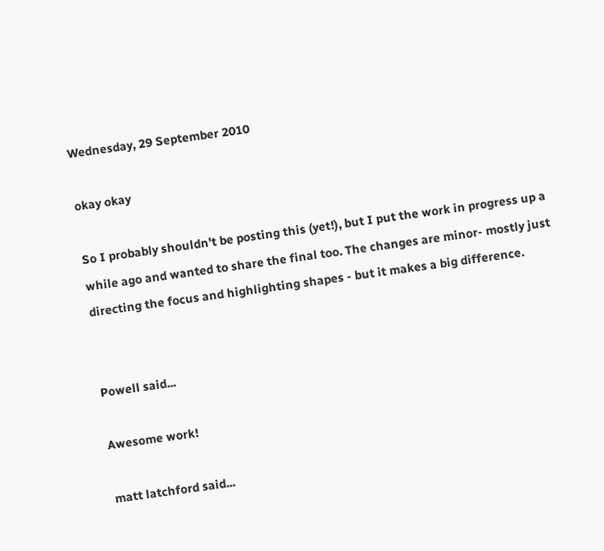Wednesday, 29 September 2010

okay okay

So I probably shouldn't be posting this (yet!), but I put the work in progress up a while ago and wanted to share the final too. The changes are minor- mostly just directing the focus and highlighting shapes - but it makes a big difference.


Powell said...

Awesome work!

matt latchford said...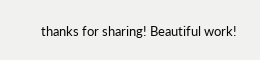thanks for sharing! Beautiful work!